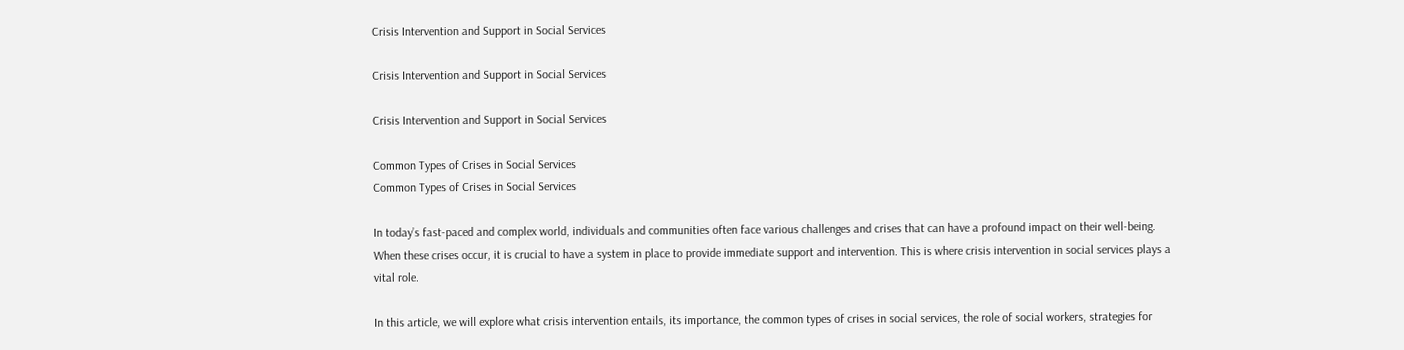Crisis Intervention and Support in Social Services

Crisis Intervention and Support in Social Services

Crisis Intervention and Support in Social Services

Common Types of Crises in Social Services
Common Types of Crises in Social Services

In today’s fast-paced and complex world, individuals and communities often face various challenges and crises that can have a profound impact on their well-being. When these crises occur, it is crucial to have a system in place to provide immediate support and intervention. This is where crisis intervention in social services plays a vital role.

In this article, we will explore what crisis intervention entails, its importance, the common types of crises in social services, the role of social workers, strategies for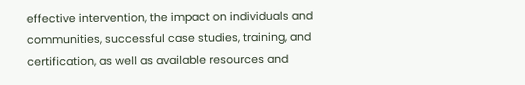effective intervention, the impact on individuals and communities, successful case studies, training, and certification, as well as available resources and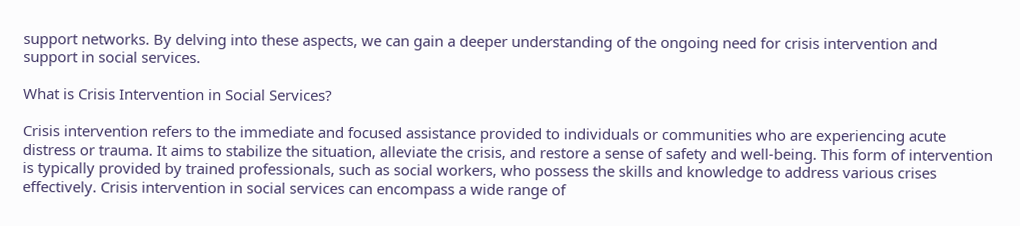support networks. By delving into these aspects, we can gain a deeper understanding of the ongoing need for crisis intervention and support in social services.

What is Crisis Intervention in Social Services?

Crisis intervention refers to the immediate and focused assistance provided to individuals or communities who are experiencing acute distress or trauma. It aims to stabilize the situation, alleviate the crisis, and restore a sense of safety and well-being. This form of intervention is typically provided by trained professionals, such as social workers, who possess the skills and knowledge to address various crises effectively. Crisis intervention in social services can encompass a wide range of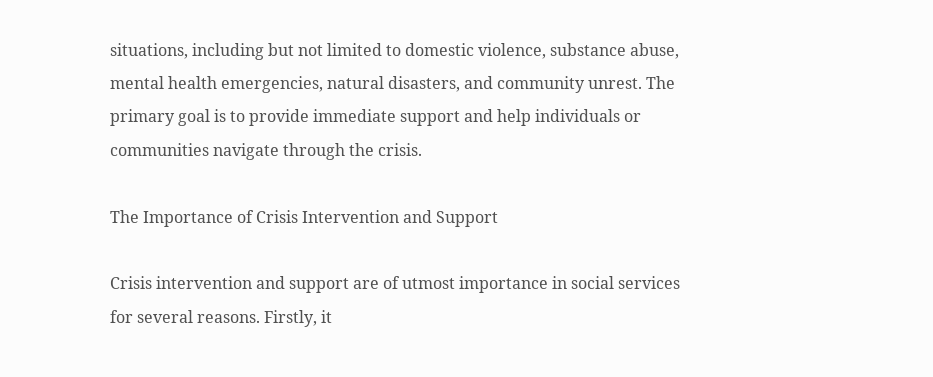situations, including but not limited to domestic violence, substance abuse, mental health emergencies, natural disasters, and community unrest. The primary goal is to provide immediate support and help individuals or communities navigate through the crisis.

The Importance of Crisis Intervention and Support

Crisis intervention and support are of utmost importance in social services for several reasons. Firstly, it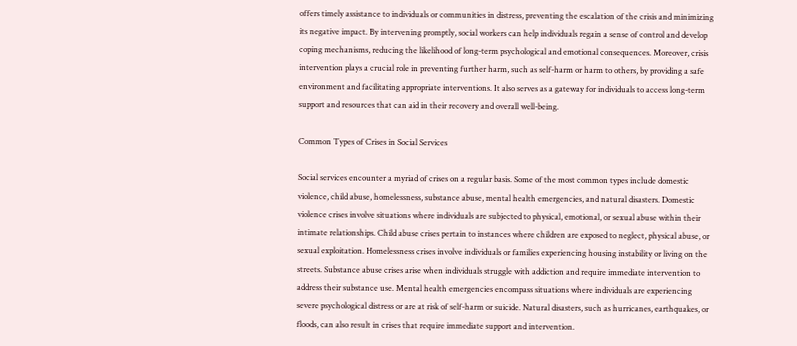offers timely assistance to individuals or communities in distress, preventing the escalation of the crisis and minimizing its negative impact. By intervening promptly, social workers can help individuals regain a sense of control and develop coping mechanisms, reducing the likelihood of long-term psychological and emotional consequences. Moreover, crisis intervention plays a crucial role in preventing further harm, such as self-harm or harm to others, by providing a safe environment and facilitating appropriate interventions. It also serves as a gateway for individuals to access long-term support and resources that can aid in their recovery and overall well-being.

Common Types of Crises in Social Services

Social services encounter a myriad of crises on a regular basis. Some of the most common types include domestic violence, child abuse, homelessness, substance abuse, mental health emergencies, and natural disasters. Domestic violence crises involve situations where individuals are subjected to physical, emotional, or sexual abuse within their intimate relationships. Child abuse crises pertain to instances where children are exposed to neglect, physical abuse, or sexual exploitation. Homelessness crises involve individuals or families experiencing housing instability or living on the streets. Substance abuse crises arise when individuals struggle with addiction and require immediate intervention to address their substance use. Mental health emergencies encompass situations where individuals are experiencing severe psychological distress or are at risk of self-harm or suicide. Natural disasters, such as hurricanes, earthquakes, or floods, can also result in crises that require immediate support and intervention.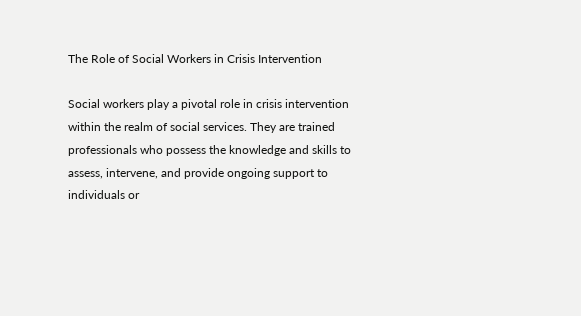The Role of Social Workers in Crisis Intervention

Social workers play a pivotal role in crisis intervention within the realm of social services. They are trained professionals who possess the knowledge and skills to assess, intervene, and provide ongoing support to individuals or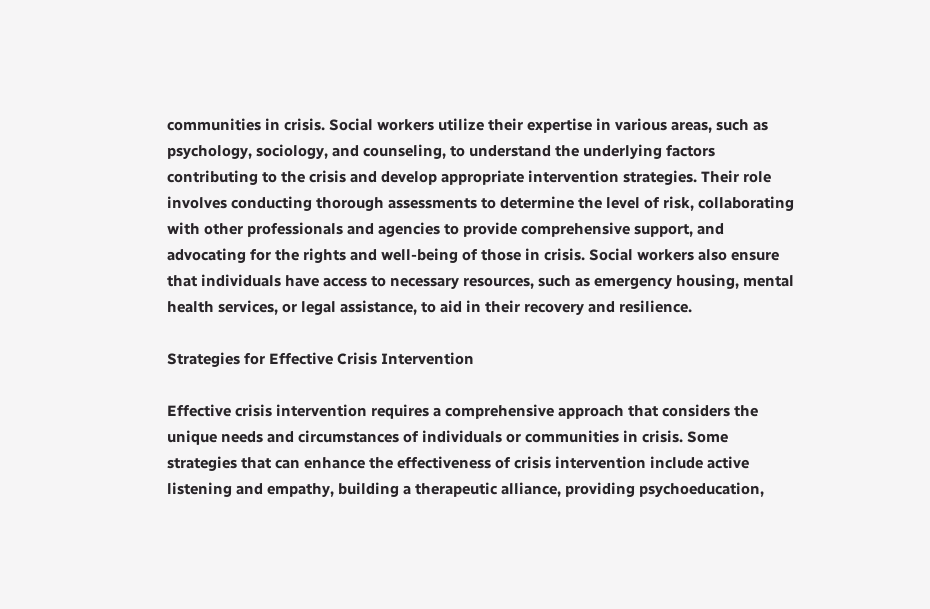communities in crisis. Social workers utilize their expertise in various areas, such as psychology, sociology, and counseling, to understand the underlying factors contributing to the crisis and develop appropriate intervention strategies. Their role involves conducting thorough assessments to determine the level of risk, collaborating with other professionals and agencies to provide comprehensive support, and advocating for the rights and well-being of those in crisis. Social workers also ensure that individuals have access to necessary resources, such as emergency housing, mental health services, or legal assistance, to aid in their recovery and resilience.

Strategies for Effective Crisis Intervention

Effective crisis intervention requires a comprehensive approach that considers the unique needs and circumstances of individuals or communities in crisis. Some strategies that can enhance the effectiveness of crisis intervention include active listening and empathy, building a therapeutic alliance, providing psychoeducation,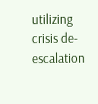utilizing crisis de-escalation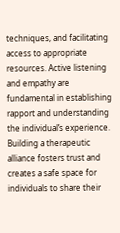techniques, and facilitating access to appropriate resources. Active listening and empathy are fundamental in establishing rapport and understanding the individual’s experience. Building a therapeutic alliance fosters trust and creates a safe space for individuals to share their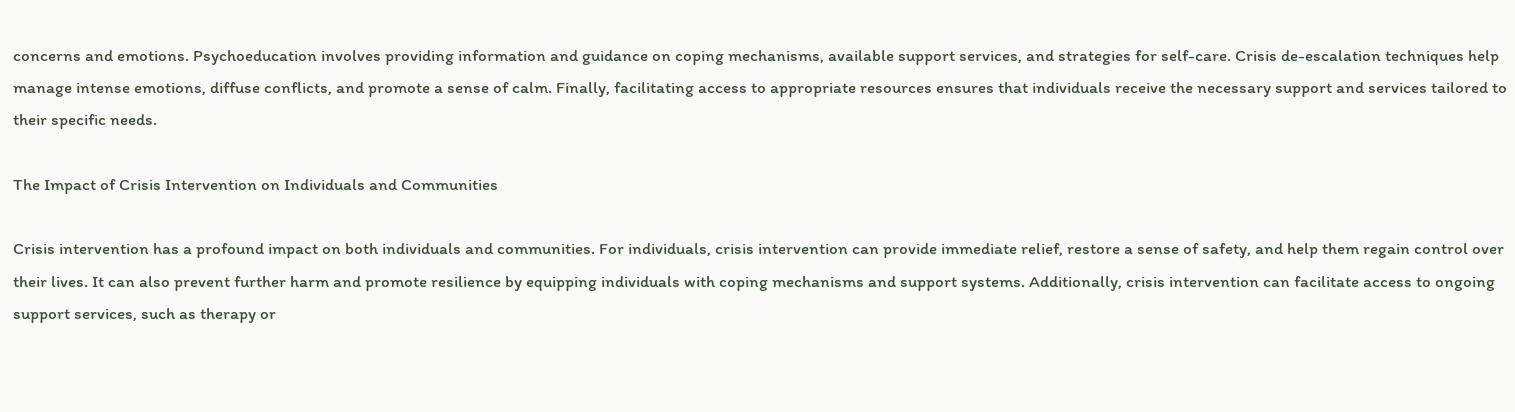concerns and emotions. Psychoeducation involves providing information and guidance on coping mechanisms, available support services, and strategies for self-care. Crisis de-escalation techniques help manage intense emotions, diffuse conflicts, and promote a sense of calm. Finally, facilitating access to appropriate resources ensures that individuals receive the necessary support and services tailored to their specific needs.

The Impact of Crisis Intervention on Individuals and Communities

Crisis intervention has a profound impact on both individuals and communities. For individuals, crisis intervention can provide immediate relief, restore a sense of safety, and help them regain control over their lives. It can also prevent further harm and promote resilience by equipping individuals with coping mechanisms and support systems. Additionally, crisis intervention can facilitate access to ongoing support services, such as therapy or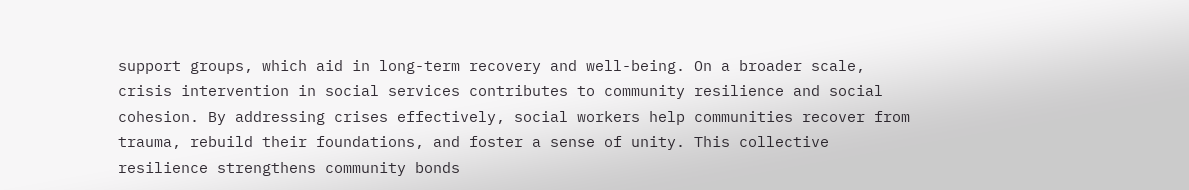support groups, which aid in long-term recovery and well-being. On a broader scale, crisis intervention in social services contributes to community resilience and social cohesion. By addressing crises effectively, social workers help communities recover from trauma, rebuild their foundations, and foster a sense of unity. This collective resilience strengthens community bonds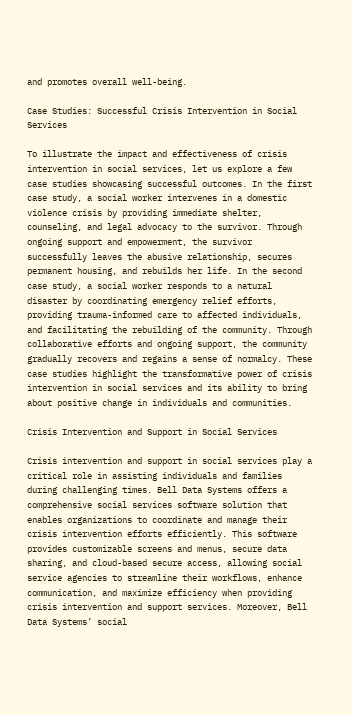and promotes overall well-being.

Case Studies: Successful Crisis Intervention in Social Services

To illustrate the impact and effectiveness of crisis intervention in social services, let us explore a few case studies showcasing successful outcomes. In the first case study, a social worker intervenes in a domestic violence crisis by providing immediate shelter, counseling, and legal advocacy to the survivor. Through ongoing support and empowerment, the survivor successfully leaves the abusive relationship, secures permanent housing, and rebuilds her life. In the second case study, a social worker responds to a natural disaster by coordinating emergency relief efforts, providing trauma-informed care to affected individuals, and facilitating the rebuilding of the community. Through collaborative efforts and ongoing support, the community gradually recovers and regains a sense of normalcy. These case studies highlight the transformative power of crisis intervention in social services and its ability to bring about positive change in individuals and communities.

Crisis Intervention and Support in Social Services

Crisis intervention and support in social services play a critical role in assisting individuals and families during challenging times. Bell Data Systems offers a comprehensive social services software solution that enables organizations to coordinate and manage their crisis intervention efforts efficiently. This software provides customizable screens and menus, secure data sharing, and cloud-based secure access, allowing social service agencies to streamline their workflows, enhance communication, and maximize efficiency when providing crisis intervention and support services. Moreover, Bell Data Systems’ social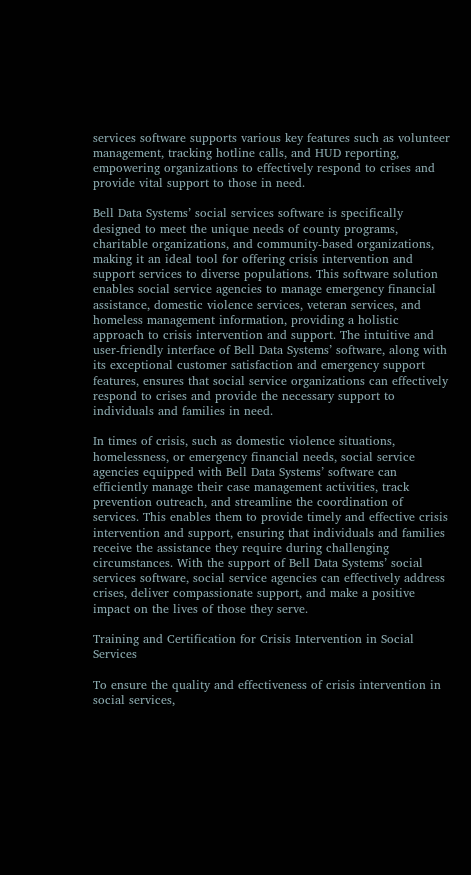services software supports various key features such as volunteer management, tracking hotline calls, and HUD reporting, empowering organizations to effectively respond to crises and provide vital support to those in need.

Bell Data Systems’ social services software is specifically designed to meet the unique needs of county programs, charitable organizations, and community-based organizations, making it an ideal tool for offering crisis intervention and support services to diverse populations. This software solution enables social service agencies to manage emergency financial assistance, domestic violence services, veteran services, and homeless management information, providing a holistic approach to crisis intervention and support. The intuitive and user-friendly interface of Bell Data Systems’ software, along with its exceptional customer satisfaction and emergency support features, ensures that social service organizations can effectively respond to crises and provide the necessary support to individuals and families in need.

In times of crisis, such as domestic violence situations, homelessness, or emergency financial needs, social service agencies equipped with Bell Data Systems’ software can efficiently manage their case management activities, track prevention outreach, and streamline the coordination of services. This enables them to provide timely and effective crisis intervention and support, ensuring that individuals and families receive the assistance they require during challenging circumstances. With the support of Bell Data Systems’ social services software, social service agencies can effectively address crises, deliver compassionate support, and make a positive impact on the lives of those they serve.

Training and Certification for Crisis Intervention in Social Services

To ensure the quality and effectiveness of crisis intervention in social services,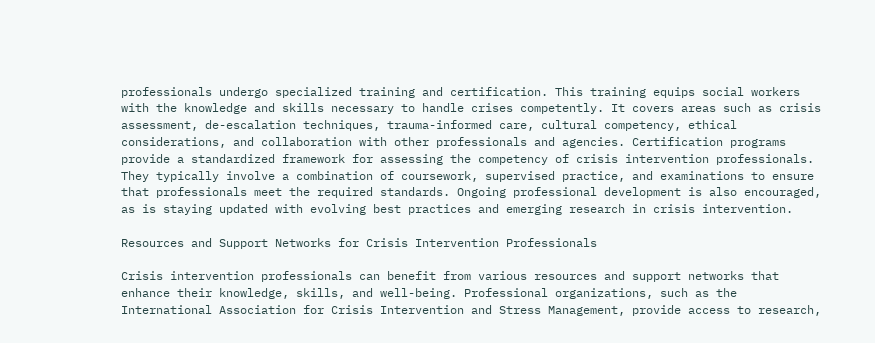professionals undergo specialized training and certification. This training equips social workers with the knowledge and skills necessary to handle crises competently. It covers areas such as crisis assessment, de-escalation techniques, trauma-informed care, cultural competency, ethical considerations, and collaboration with other professionals and agencies. Certification programs provide a standardized framework for assessing the competency of crisis intervention professionals. They typically involve a combination of coursework, supervised practice, and examinations to ensure that professionals meet the required standards. Ongoing professional development is also encouraged, as is staying updated with evolving best practices and emerging research in crisis intervention.

Resources and Support Networks for Crisis Intervention Professionals

Crisis intervention professionals can benefit from various resources and support networks that enhance their knowledge, skills, and well-being. Professional organizations, such as the International Association for Crisis Intervention and Stress Management, provide access to research,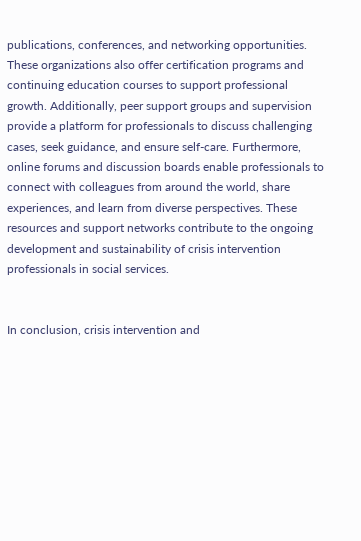publications, conferences, and networking opportunities. These organizations also offer certification programs and continuing education courses to support professional growth. Additionally, peer support groups and supervision provide a platform for professionals to discuss challenging cases, seek guidance, and ensure self-care. Furthermore, online forums and discussion boards enable professionals to connect with colleagues from around the world, share experiences, and learn from diverse perspectives. These resources and support networks contribute to the ongoing development and sustainability of crisis intervention professionals in social services.


In conclusion, crisis intervention and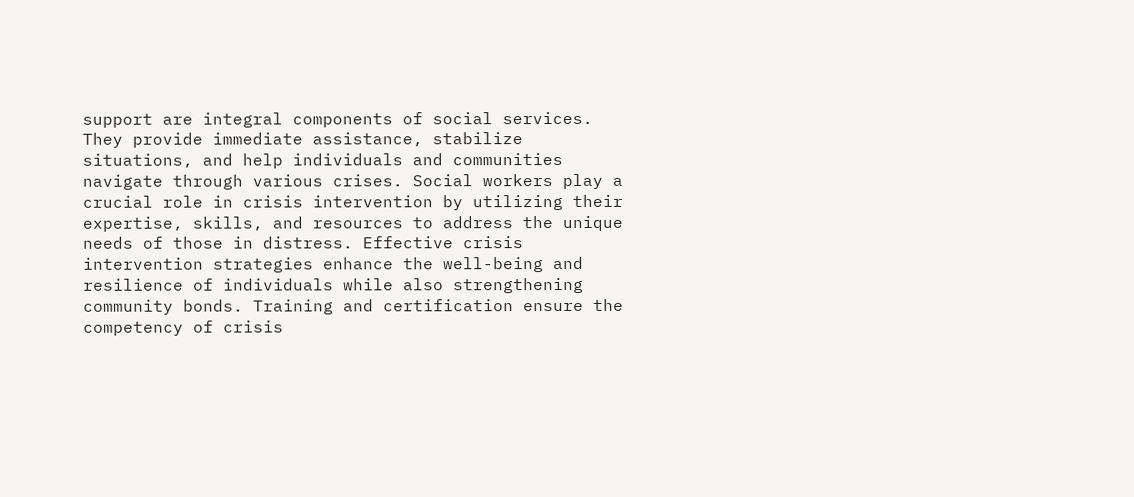support are integral components of social services. They provide immediate assistance, stabilize situations, and help individuals and communities navigate through various crises. Social workers play a crucial role in crisis intervention by utilizing their expertise, skills, and resources to address the unique needs of those in distress. Effective crisis intervention strategies enhance the well-being and resilience of individuals while also strengthening community bonds. Training and certification ensure the competency of crisis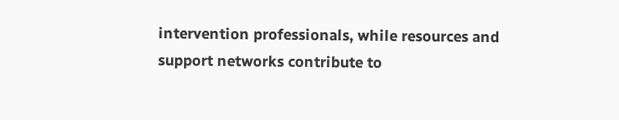intervention professionals, while resources and support networks contribute to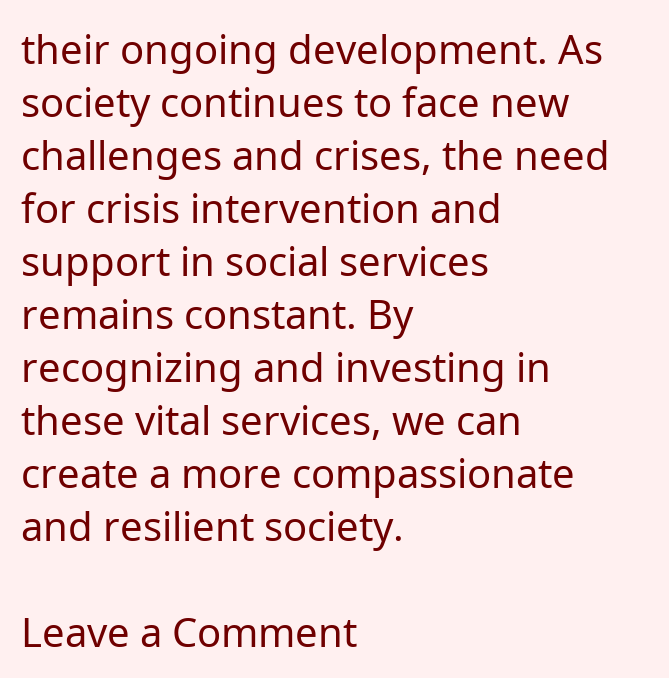their ongoing development. As society continues to face new challenges and crises, the need for crisis intervention and support in social services remains constant. By recognizing and investing in these vital services, we can create a more compassionate and resilient society.

Leave a Comment